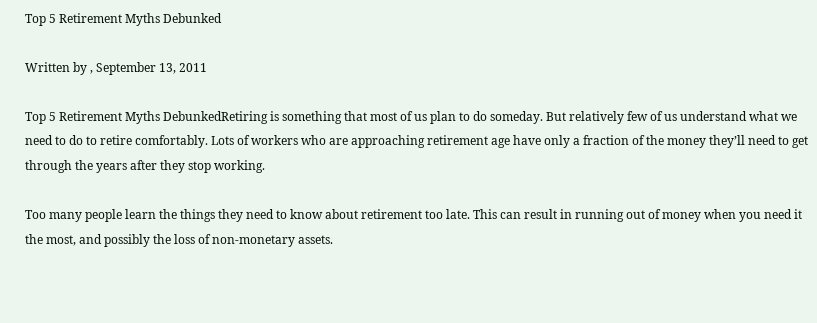Top 5 Retirement Myths Debunked

Written by , September 13, 2011

Top 5 Retirement Myths DebunkedRetiring is something that most of us plan to do someday. But relatively few of us understand what we need to do to retire comfortably. Lots of workers who are approaching retirement age have only a fraction of the money they’ll need to get through the years after they stop working.

Too many people learn the things they need to know about retirement too late. This can result in running out of money when you need it the most, and possibly the loss of non-monetary assets.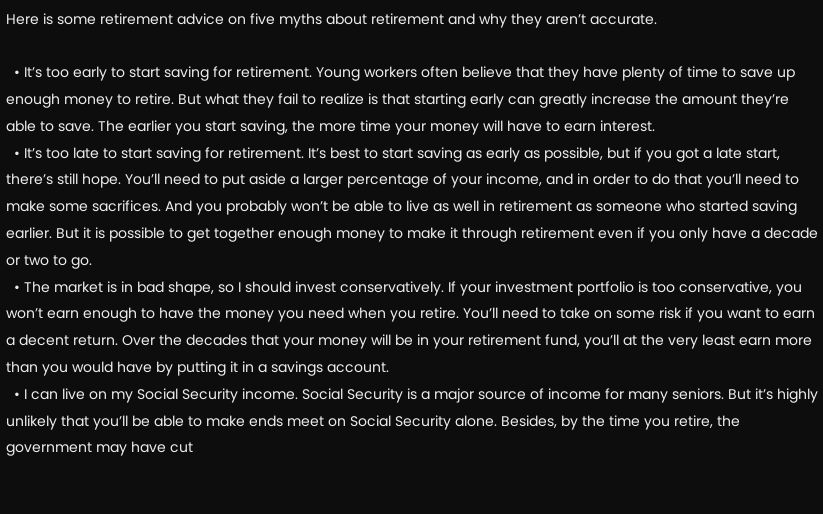Here is some retirement advice on five myths about retirement and why they aren’t accurate.

  • It’s too early to start saving for retirement. Young workers often believe that they have plenty of time to save up enough money to retire. But what they fail to realize is that starting early can greatly increase the amount they’re able to save. The earlier you start saving, the more time your money will have to earn interest.
  • It’s too late to start saving for retirement. It’s best to start saving as early as possible, but if you got a late start, there’s still hope. You’ll need to put aside a larger percentage of your income, and in order to do that you’ll need to make some sacrifices. And you probably won’t be able to live as well in retirement as someone who started saving earlier. But it is possible to get together enough money to make it through retirement even if you only have a decade or two to go.
  • The market is in bad shape, so I should invest conservatively. If your investment portfolio is too conservative, you won’t earn enough to have the money you need when you retire. You’ll need to take on some risk if you want to earn a decent return. Over the decades that your money will be in your retirement fund, you’ll at the very least earn more than you would have by putting it in a savings account.
  • I can live on my Social Security income. Social Security is a major source of income for many seniors. But it’s highly unlikely that you’ll be able to make ends meet on Social Security alone. Besides, by the time you retire, the government may have cut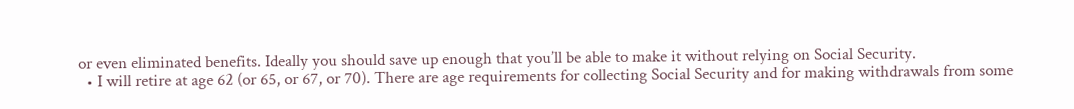or even eliminated benefits. Ideally you should save up enough that you’ll be able to make it without relying on Social Security.
  • I will retire at age 62 (or 65, or 67, or 70). There are age requirements for collecting Social Security and for making withdrawals from some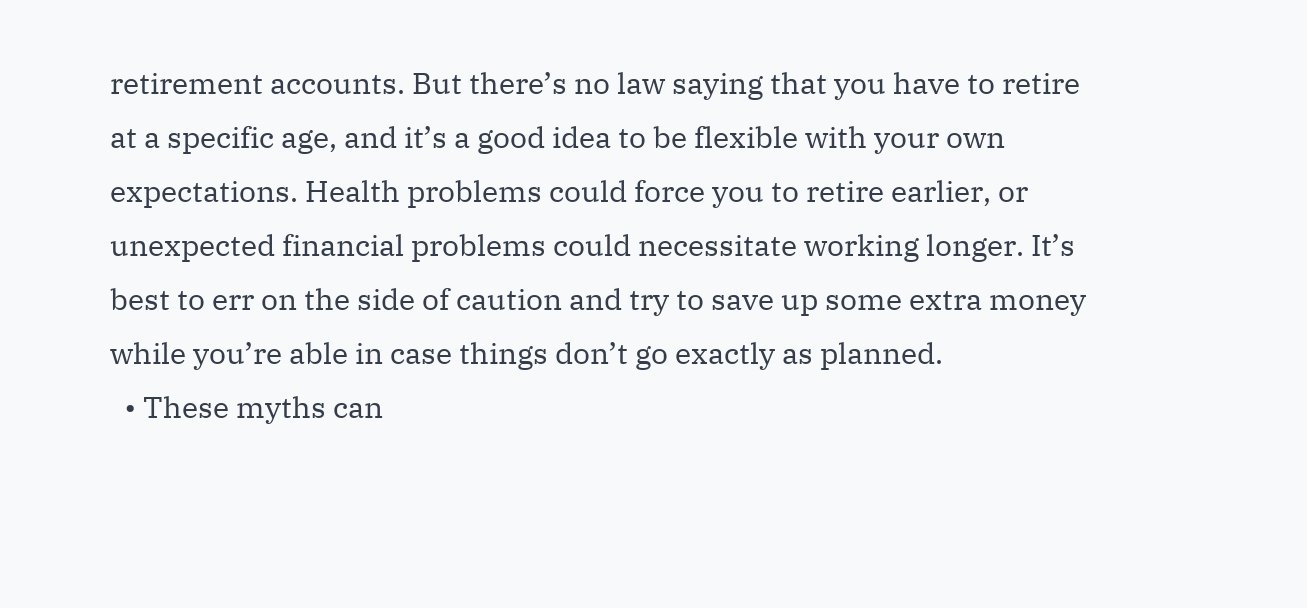retirement accounts. But there’s no law saying that you have to retire at a specific age, and it’s a good idea to be flexible with your own expectations. Health problems could force you to retire earlier, or unexpected financial problems could necessitate working longer. It’s best to err on the side of caution and try to save up some extra money while you’re able in case things don’t go exactly as planned.
  • These myths can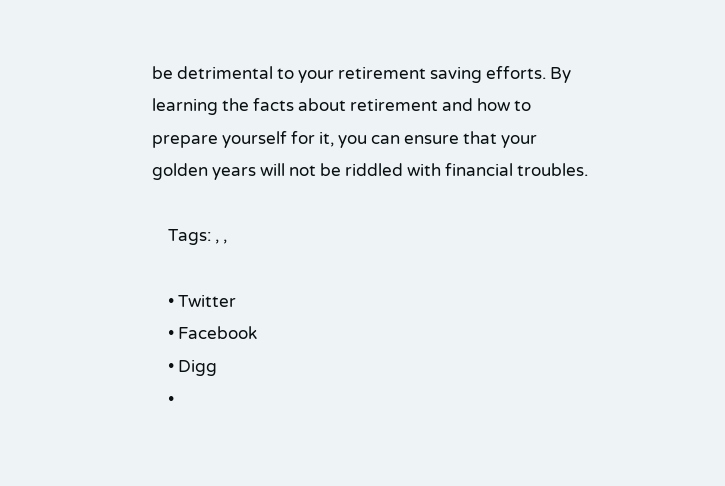be detrimental to your retirement saving efforts. By learning the facts about retirement and how to prepare yourself for it, you can ensure that your golden years will not be riddled with financial troubles.

    Tags: , ,

    • Twitter
    • Facebook
    • Digg
    •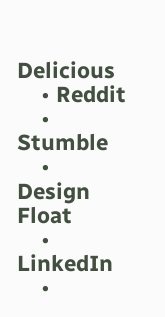Delicious
    • Reddit
    • Stumble
    • Design Float
    • LinkedIn
    •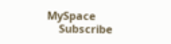MySpace
    Subscribe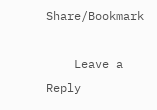Share/Bookmark

    Leave a Reply